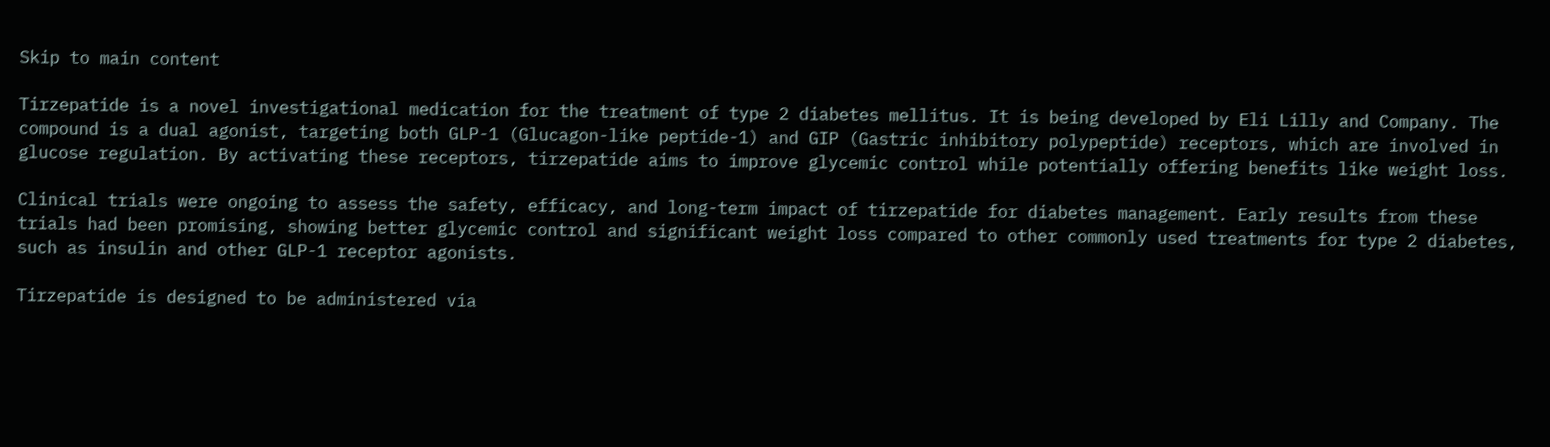Skip to main content

Tirzepatide is a novel investigational medication for the treatment of type 2 diabetes mellitus. It is being developed by Eli Lilly and Company. The compound is a dual agonist, targeting both GLP-1 (Glucagon-like peptide-1) and GIP (Gastric inhibitory polypeptide) receptors, which are involved in glucose regulation. By activating these receptors, tirzepatide aims to improve glycemic control while potentially offering benefits like weight loss.

Clinical trials were ongoing to assess the safety, efficacy, and long-term impact of tirzepatide for diabetes management. Early results from these trials had been promising, showing better glycemic control and significant weight loss compared to other commonly used treatments for type 2 diabetes, such as insulin and other GLP-1 receptor agonists.

Tirzepatide is designed to be administered via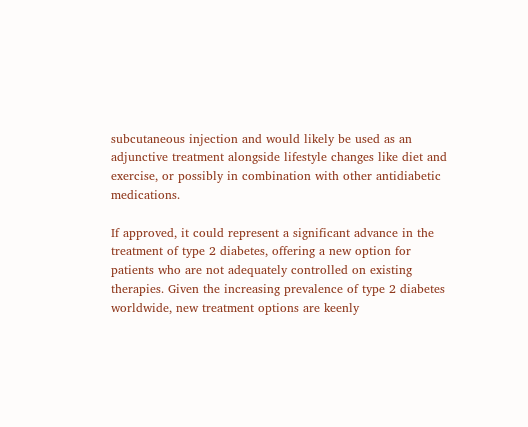subcutaneous injection and would likely be used as an adjunctive treatment alongside lifestyle changes like diet and exercise, or possibly in combination with other antidiabetic medications.

If approved, it could represent a significant advance in the treatment of type 2 diabetes, offering a new option for patients who are not adequately controlled on existing therapies. Given the increasing prevalence of type 2 diabetes worldwide, new treatment options are keenly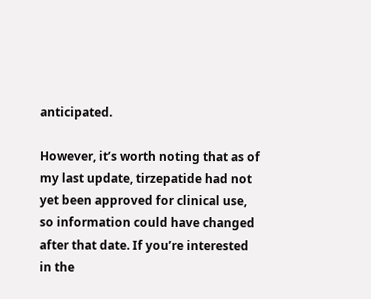anticipated.

However, it’s worth noting that as of my last update, tirzepatide had not yet been approved for clinical use, so information could have changed after that date. If you’re interested in the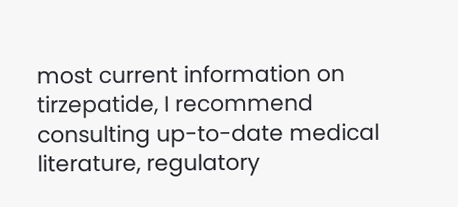most current information on tirzepatide, I recommend consulting up-to-date medical literature, regulatory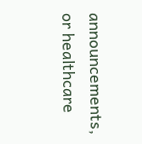announcements, or healthcare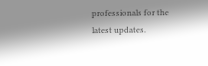professionals for the latest updates.